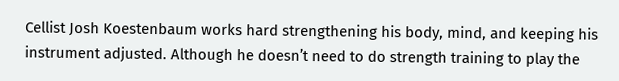Cellist Josh Koestenbaum works hard strengthening his body, mind, and keeping his instrument adjusted. Although he doesn’t need to do strength training to play the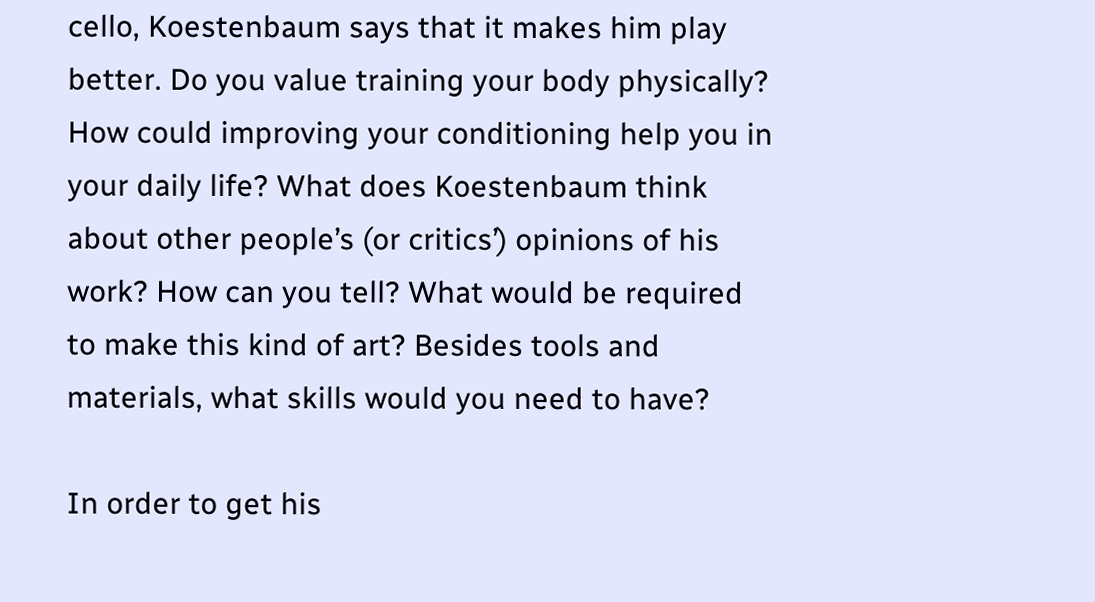cello, Koestenbaum says that it makes him play better. Do you value training your body physically? How could improving your conditioning help you in your daily life? What does Koestenbaum think about other people’s (or critics’) opinions of his work? How can you tell? What would be required to make this kind of art? Besides tools and materials, what skills would you need to have?

In order to get his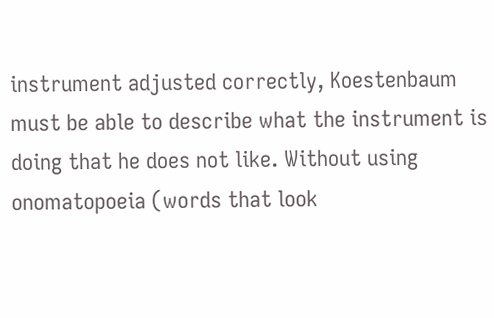instrument adjusted correctly, Koestenbaum must be able to describe what the instrument is doing that he does not like. Without using onomatopoeia (words that look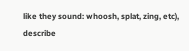like they sound: whoosh, splat, zing, etc), describe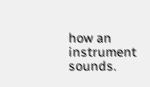how an instrument sounds.